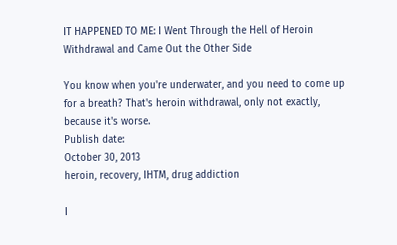IT HAPPENED TO ME: I Went Through the Hell of Heroin Withdrawal and Came Out the Other Side

You know when you're underwater, and you need to come up for a breath? That's heroin withdrawal, only not exactly, because it's worse.
Publish date:
October 30, 2013
heroin, recovery, IHTM, drug addiction

I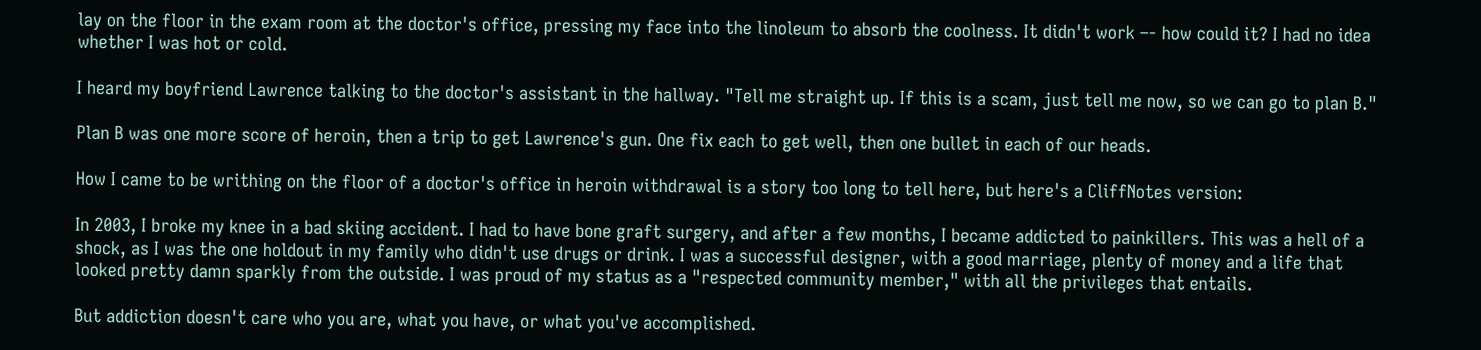lay on the floor in the exam room at the doctor's office, pressing my face into the linoleum to absorb the coolness. It didn't work –- how could it? I had no idea whether I was hot or cold.

I heard my boyfriend Lawrence talking to the doctor's assistant in the hallway. "Tell me straight up. If this is a scam, just tell me now, so we can go to plan B."

Plan B was one more score of heroin, then a trip to get Lawrence's gun. One fix each to get well, then one bullet in each of our heads.

How I came to be writhing on the floor of a doctor's office in heroin withdrawal is a story too long to tell here, but here's a CliffNotes version:

In 2003, I broke my knee in a bad skiing accident. I had to have bone graft surgery, and after a few months, I became addicted to painkillers. This was a hell of a shock, as I was the one holdout in my family who didn't use drugs or drink. I was a successful designer, with a good marriage, plenty of money and a life that looked pretty damn sparkly from the outside. I was proud of my status as a "respected community member," with all the privileges that entails.

But addiction doesn't care who you are, what you have, or what you've accomplished.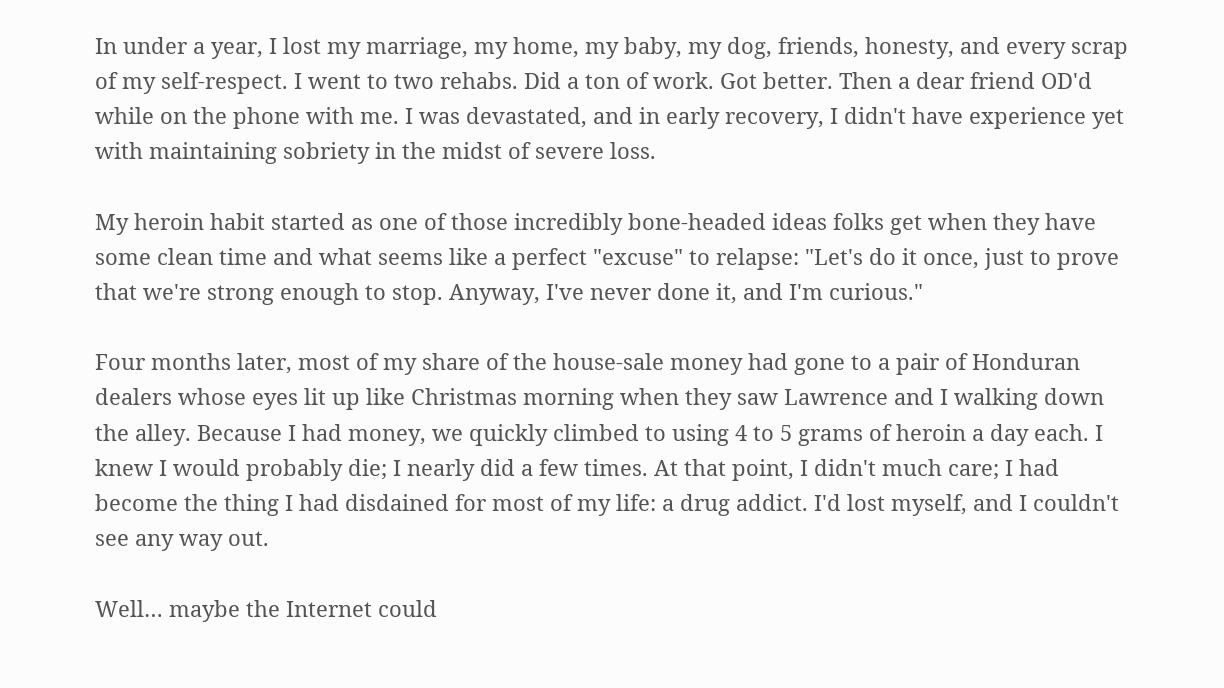In under a year, I lost my marriage, my home, my baby, my dog, friends, honesty, and every scrap of my self-respect. I went to two rehabs. Did a ton of work. Got better. Then a dear friend OD'd while on the phone with me. I was devastated, and in early recovery, I didn't have experience yet with maintaining sobriety in the midst of severe loss.

My heroin habit started as one of those incredibly bone-headed ideas folks get when they have some clean time and what seems like a perfect "excuse" to relapse: "Let's do it once, just to prove that we're strong enough to stop. Anyway, I've never done it, and I'm curious."

Four months later, most of my share of the house-sale money had gone to a pair of Honduran dealers whose eyes lit up like Christmas morning when they saw Lawrence and I walking down the alley. Because I had money, we quickly climbed to using 4 to 5 grams of heroin a day each. I knew I would probably die; I nearly did a few times. At that point, I didn't much care; I had become the thing I had disdained for most of my life: a drug addict. I'd lost myself, and I couldn't see any way out.

Well… maybe the Internet could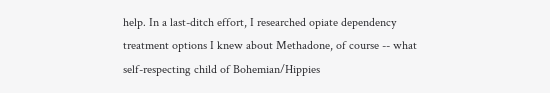help. In a last-ditch effort, I researched opiate dependency treatment options I knew about Methadone, of course -- what self-respecting child of Bohemian/Hippies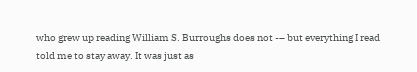who grew up reading William S. Burroughs does not -– but everything I read told me to stay away. It was just as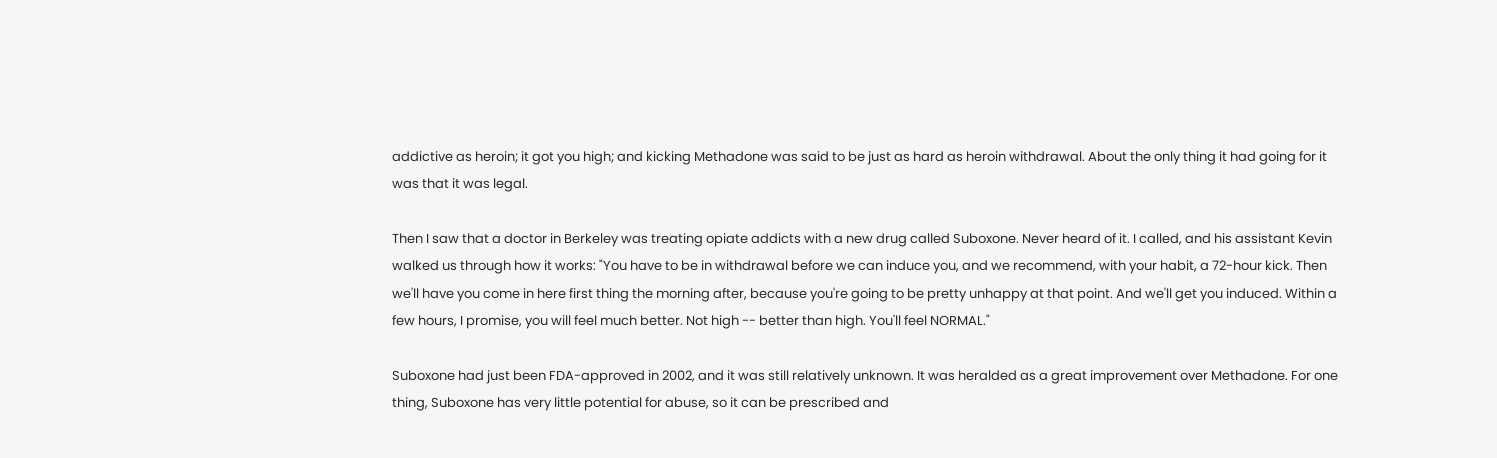addictive as heroin; it got you high; and kicking Methadone was said to be just as hard as heroin withdrawal. About the only thing it had going for it was that it was legal.

Then I saw that a doctor in Berkeley was treating opiate addicts with a new drug called Suboxone. Never heard of it. I called, and his assistant Kevin walked us through how it works: "You have to be in withdrawal before we can induce you, and we recommend, with your habit, a 72-hour kick. Then we'll have you come in here first thing the morning after, because you're going to be pretty unhappy at that point. And we'll get you induced. Within a few hours, I promise, you will feel much better. Not high -- better than high. You'll feel NORMAL."

Suboxone had just been FDA-approved in 2002, and it was still relatively unknown. It was heralded as a great improvement over Methadone. For one thing, Suboxone has very little potential for abuse, so it can be prescribed and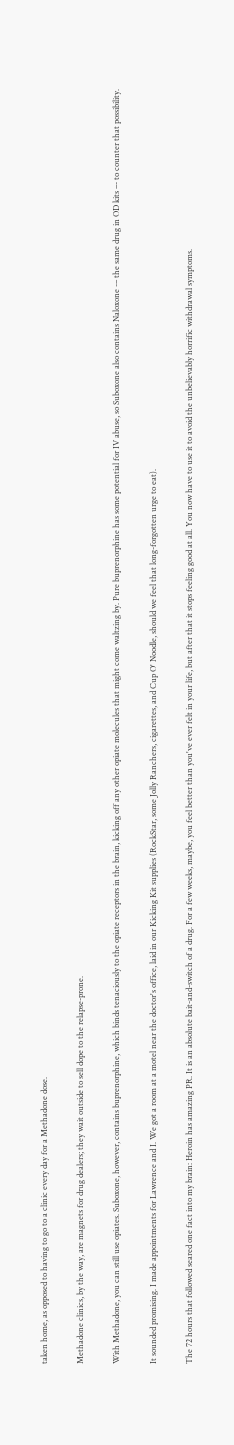taken home, as opposed to having to go to a clinic every day for a Methadone dose.

Methadone clinics, by the way, are magnets for drug dealers; they wait outside to sell dope to the relapse-prone.

With Methadone, you can still use opiates. Suboxone, however, contains buprenorphine, which binds tenaciously to the opiate receptors in the brain, kicking off any other opiate molecules that might come waltzing by. Pure buprenorphine has some potential for IV abuse, so Suboxone also contains Naloxone -– the same drug in OD kits –- to counter that possibility.

It sounded promising. I made appointments for Lawrence and I. We got a room at a motel near the doctor's office, laid in our Kicking Kit supplies (RockStar, some Jolly Ranchers, cigarettes, and Cup O' Noodle, should we feel that long-forgotten urge to eat).

The 72 hours that followed seared one fact into my brain: Heroin has amazing PR. It is an absolute bait-and-switch of a drug. For a few weeks, maybe, you feel better than you've ever felt in your life, but after that it stops feeling good at all. You now have to use it to avoid the unbelievably horrific withdrawal symptoms.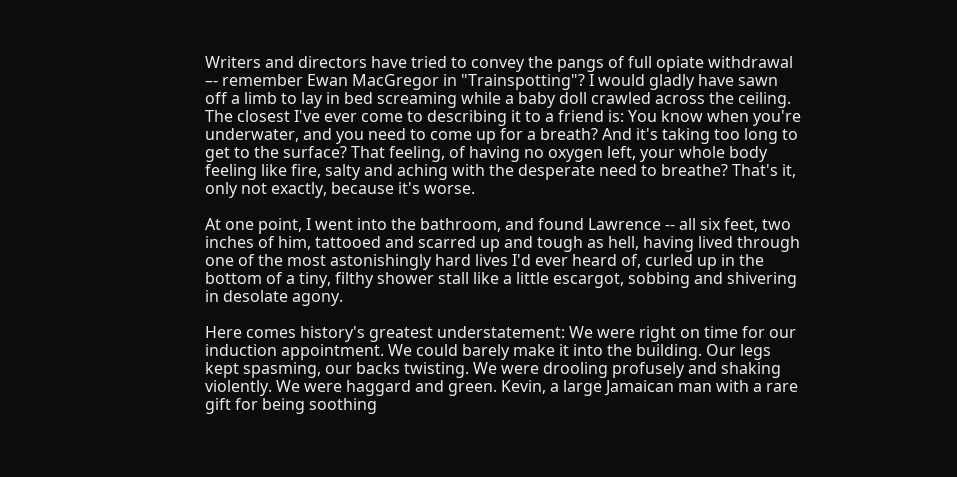Writers and directors have tried to convey the pangs of full opiate withdrawal –- remember Ewan MacGregor in "Trainspotting"? I would gladly have sawn off a limb to lay in bed screaming while a baby doll crawled across the ceiling. The closest I've ever come to describing it to a friend is: You know when you're underwater, and you need to come up for a breath? And it's taking too long to get to the surface? That feeling, of having no oxygen left, your whole body feeling like fire, salty and aching with the desperate need to breathe? That's it, only not exactly, because it's worse.

At one point, I went into the bathroom, and found Lawrence -- all six feet, two inches of him, tattooed and scarred up and tough as hell, having lived through one of the most astonishingly hard lives I'd ever heard of, curled up in the bottom of a tiny, filthy shower stall like a little escargot, sobbing and shivering in desolate agony.

Here comes history's greatest understatement: We were right on time for our induction appointment. We could barely make it into the building. Our legs kept spasming, our backs twisting. We were drooling profusely and shaking violently. We were haggard and green. Kevin, a large Jamaican man with a rare gift for being soothing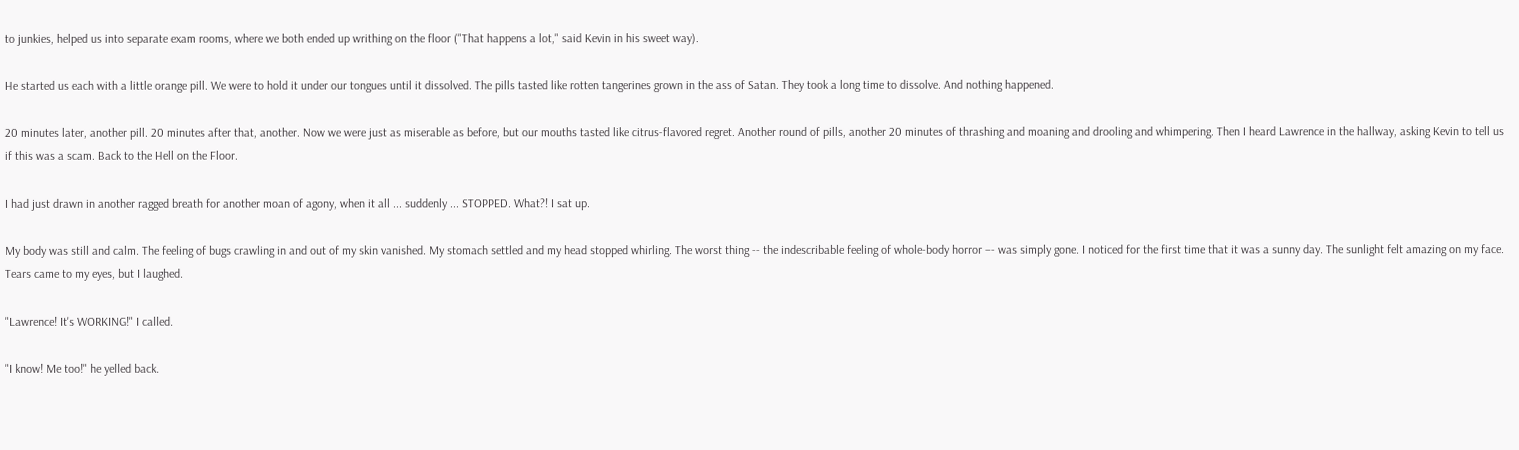to junkies, helped us into separate exam rooms, where we both ended up writhing on the floor ("That happens a lot," said Kevin in his sweet way).

He started us each with a little orange pill. We were to hold it under our tongues until it dissolved. The pills tasted like rotten tangerines grown in the ass of Satan. They took a long time to dissolve. And nothing happened.

20 minutes later, another pill. 20 minutes after that, another. Now we were just as miserable as before, but our mouths tasted like citrus-flavored regret. Another round of pills, another 20 minutes of thrashing and moaning and drooling and whimpering. Then I heard Lawrence in the hallway, asking Kevin to tell us if this was a scam. Back to the Hell on the Floor.

I had just drawn in another ragged breath for another moan of agony, when it all ... suddenly ... STOPPED. What?! I sat up.

My body was still and calm. The feeling of bugs crawling in and out of my skin vanished. My stomach settled and my head stopped whirling. The worst thing -- the indescribable feeling of whole-body horror –- was simply gone. I noticed for the first time that it was a sunny day. The sunlight felt amazing on my face. Tears came to my eyes, but I laughed.

"Lawrence! It's WORKING!" I called.

"I know! Me too!" he yelled back.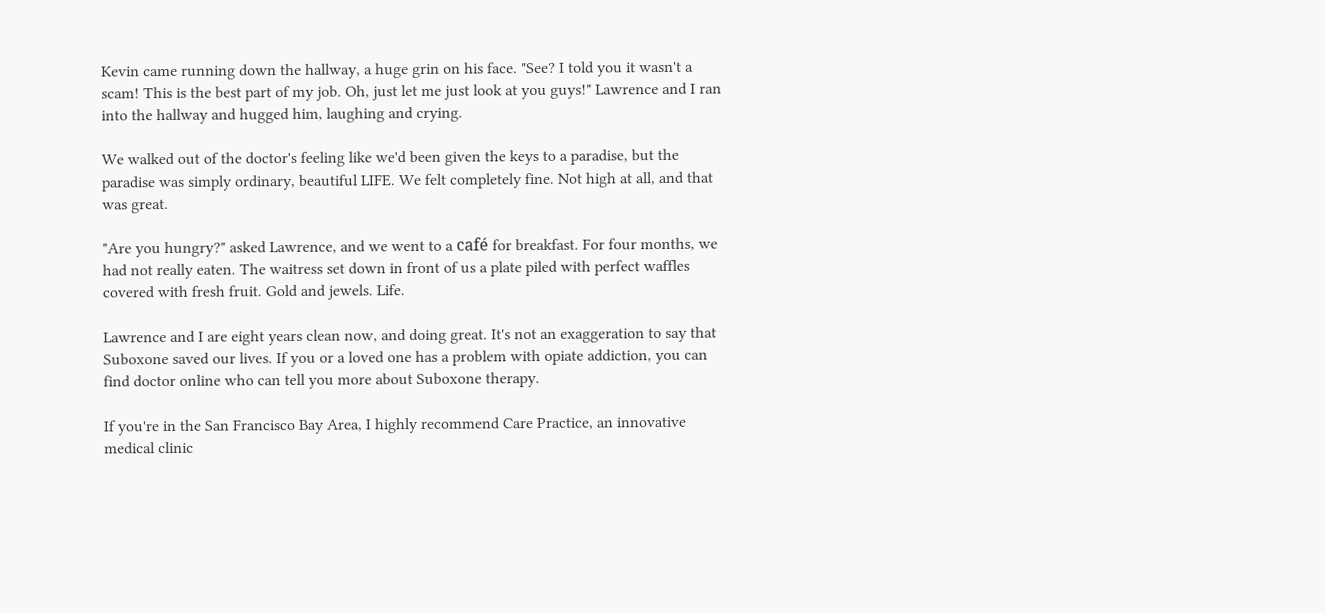Kevin came running down the hallway, a huge grin on his face. "See? I told you it wasn't a scam! This is the best part of my job. Oh, just let me just look at you guys!" Lawrence and I ran into the hallway and hugged him, laughing and crying.

We walked out of the doctor's feeling like we'd been given the keys to a paradise, but the paradise was simply ordinary, beautiful LIFE. We felt completely fine. Not high at all, and that was great.

"Are you hungry?" asked Lawrence, and we went to a café for breakfast. For four months, we had not really eaten. The waitress set down in front of us a plate piled with perfect waffles covered with fresh fruit. Gold and jewels. Life.

Lawrence and I are eight years clean now, and doing great. It's not an exaggeration to say that Suboxone saved our lives. If you or a loved one has a problem with opiate addiction, you can find doctor online who can tell you more about Suboxone therapy.

If you're in the San Francisco Bay Area, I highly recommend Care Practice, an innovative medical clinic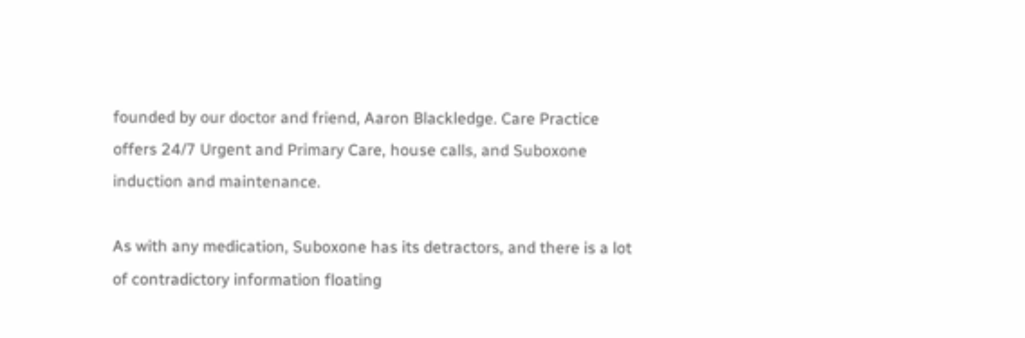founded by our doctor and friend, Aaron Blackledge. Care Practice offers 24/7 Urgent and Primary Care, house calls, and Suboxone induction and maintenance.

As with any medication, Suboxone has its detractors, and there is a lot of contradictory information floating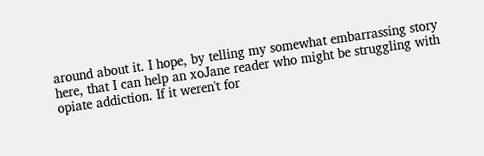around about it. I hope, by telling my somewhat embarrassing story here, that I can help an xoJane reader who might be struggling with opiate addiction. If it weren't for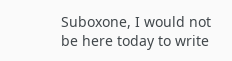Suboxone, I would not be here today to write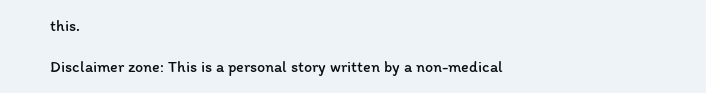this.

Disclaimer zone: This is a personal story written by a non-medical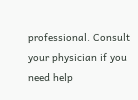professional. Consult your physician if you need help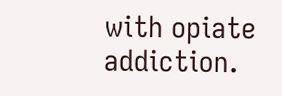with opiate addiction.